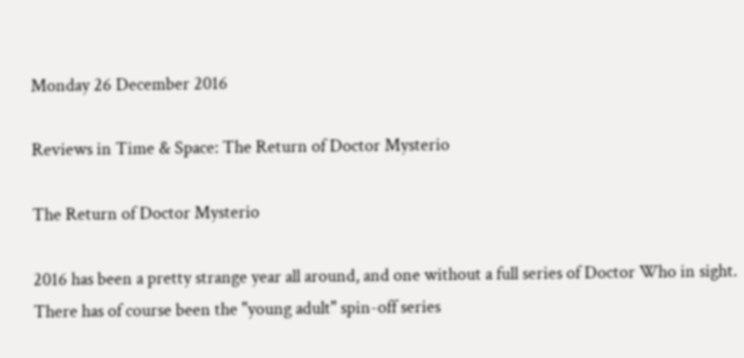Monday 26 December 2016

Reviews in Time & Space: The Return of Doctor Mysterio

The Return of Doctor Mysterio

2016 has been a pretty strange year all around, and one without a full series of Doctor Who in sight. There has of course been the "young adult" spin-off series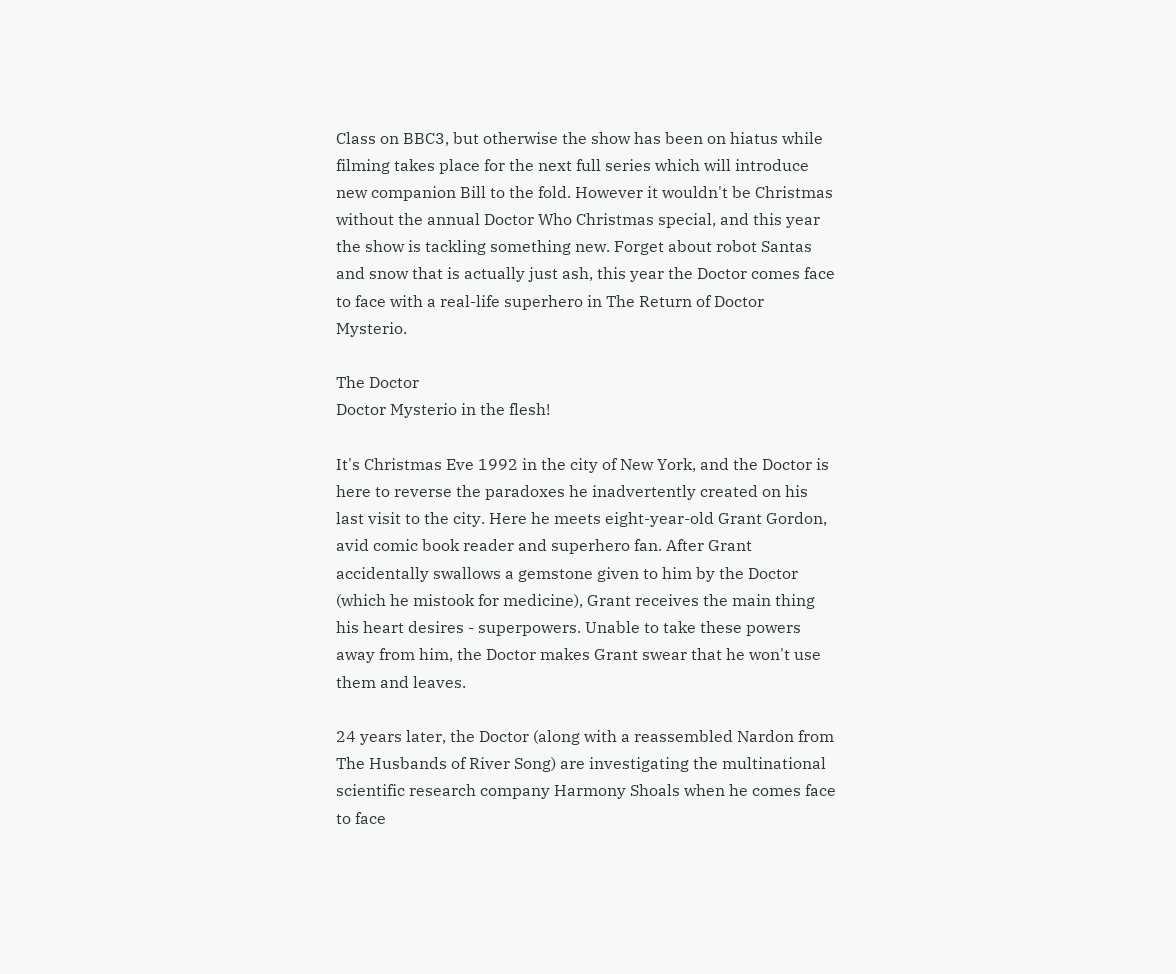Class on BBC3, but otherwise the show has been on hiatus while filming takes place for the next full series which will introduce new companion Bill to the fold. However it wouldn't be Christmas without the annual Doctor Who Christmas special, and this year the show is tackling something new. Forget about robot Santas and snow that is actually just ash, this year the Doctor comes face to face with a real-life superhero in The Return of Doctor Mysterio.

The Doctor
Doctor Mysterio in the flesh!

It's Christmas Eve 1992 in the city of New York, and the Doctor is here to reverse the paradoxes he inadvertently created on his last visit to the city. Here he meets eight-year-old Grant Gordon, avid comic book reader and superhero fan. After Grant accidentally swallows a gemstone given to him by the Doctor (which he mistook for medicine), Grant receives the main thing his heart desires - superpowers. Unable to take these powers away from him, the Doctor makes Grant swear that he won't use them and leaves.

24 years later, the Doctor (along with a reassembled Nardon from The Husbands of River Song) are investigating the multinational scientific research company Harmony Shoals when he comes face to face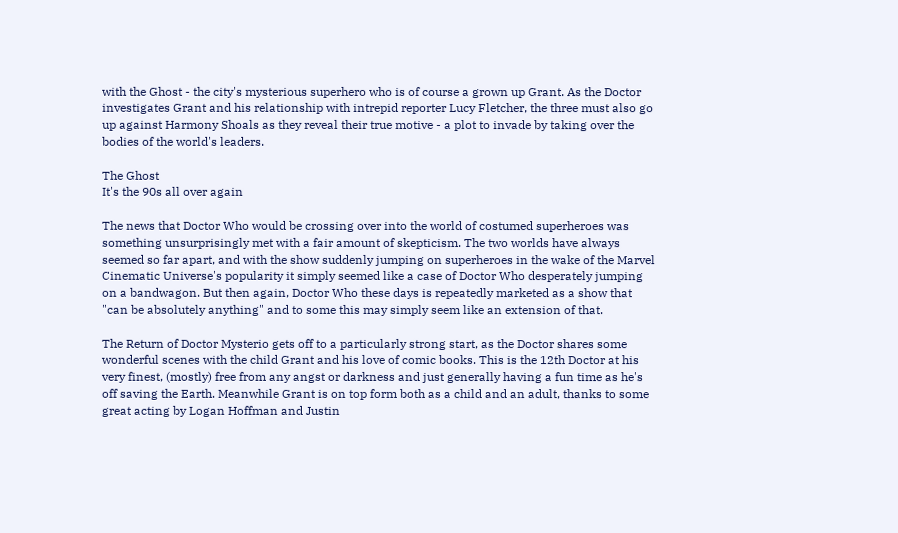with the Ghost - the city's mysterious superhero who is of course a grown up Grant. As the Doctor investigates Grant and his relationship with intrepid reporter Lucy Fletcher, the three must also go up against Harmony Shoals as they reveal their true motive - a plot to invade by taking over the bodies of the world's leaders.

The Ghost
It's the 90s all over again

The news that Doctor Who would be crossing over into the world of costumed superheroes was something unsurprisingly met with a fair amount of skepticism. The two worlds have always seemed so far apart, and with the show suddenly jumping on superheroes in the wake of the Marvel Cinematic Universe's popularity it simply seemed like a case of Doctor Who desperately jumping on a bandwagon. But then again, Doctor Who these days is repeatedly marketed as a show that "can be absolutely anything" and to some this may simply seem like an extension of that.

The Return of Doctor Mysterio gets off to a particularly strong start, as the Doctor shares some wonderful scenes with the child Grant and his love of comic books. This is the 12th Doctor at his very finest, (mostly) free from any angst or darkness and just generally having a fun time as he's off saving the Earth. Meanwhile Grant is on top form both as a child and an adult, thanks to some great acting by Logan Hoffman and Justin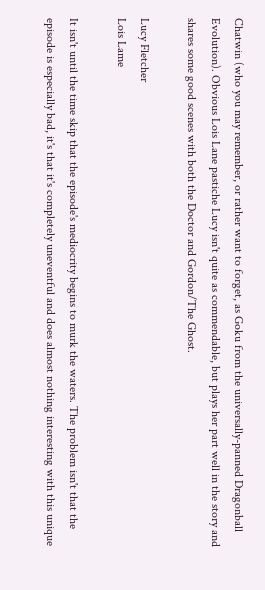Chatwin (who you may remember, or rather want to forget, as Goku from the universally-panned Dragonball Evolution). Obvious Lois Lane pastiche Lucy isn't quite as commendable, but plays her part well in the story and shares some good scenes with both the Doctor and Gordon/The Ghost.

Lucy Fletcher
Lois Lame

It isn't until the time skip that the episode's mediocrity begins to murk the waters. The problem isn't that the episode is especially bad, it's that it's completely uneventful and does almost nothing interesting with this unique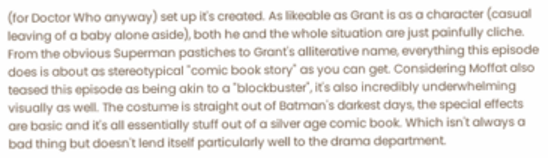(for Doctor Who anyway) set up it's created. As likeable as Grant is as a character (casual leaving of a baby alone aside), both he and the whole situation are just painfully cliche. From the obvious Superman pastiches to Grant's alliterative name, everything this episode does is about as stereotypical "comic book story" as you can get. Considering Moffat also teased this episode as being akin to a "blockbuster", it's also incredibly underwhelming visually as well. The costume is straight out of Batman's darkest days, the special effects are basic and it's all essentially stuff out of a silver age comic book. Which isn't always a bad thing but doesn't lend itself particularly well to the drama department.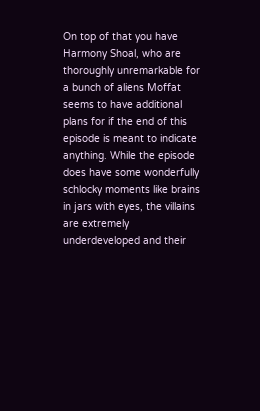On top of that you have Harmony Shoal, who are thoroughly unremarkable for a bunch of aliens Moffat seems to have additional plans for if the end of this episode is meant to indicate anything. While the episode does have some wonderfully schlocky moments like brains in jars with eyes, the villains are extremely underdeveloped and their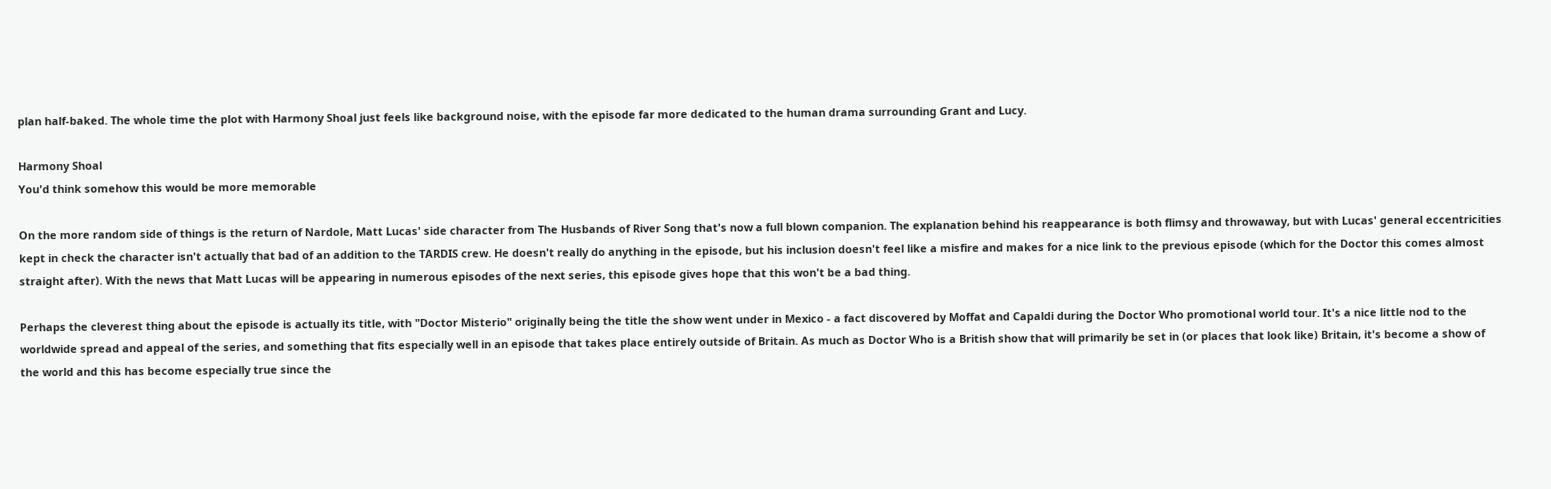plan half-baked. The whole time the plot with Harmony Shoal just feels like background noise, with the episode far more dedicated to the human drama surrounding Grant and Lucy.

Harmony Shoal
You'd think somehow this would be more memorable

On the more random side of things is the return of Nardole, Matt Lucas' side character from The Husbands of River Song that's now a full blown companion. The explanation behind his reappearance is both flimsy and throwaway, but with Lucas' general eccentricities kept in check the character isn't actually that bad of an addition to the TARDIS crew. He doesn't really do anything in the episode, but his inclusion doesn't feel like a misfire and makes for a nice link to the previous episode (which for the Doctor this comes almost straight after). With the news that Matt Lucas will be appearing in numerous episodes of the next series, this episode gives hope that this won't be a bad thing.

Perhaps the cleverest thing about the episode is actually its title, with "Doctor Misterio" originally being the title the show went under in Mexico - a fact discovered by Moffat and Capaldi during the Doctor Who promotional world tour. It's a nice little nod to the worldwide spread and appeal of the series, and something that fits especially well in an episode that takes place entirely outside of Britain. As much as Doctor Who is a British show that will primarily be set in (or places that look like) Britain, it's become a show of the world and this has become especially true since the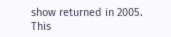show returned in 2005. This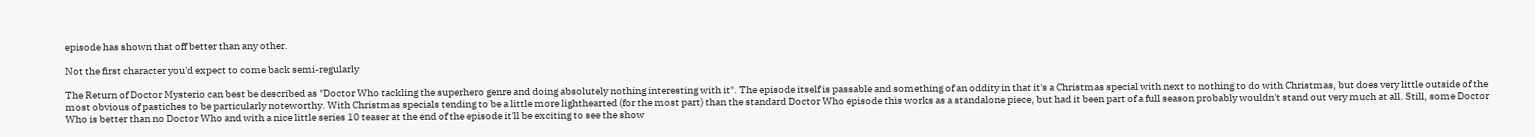episode has shown that off better than any other.

Not the first character you'd expect to come back semi-regularly

The Return of Doctor Mysterio can best be described as "Doctor Who tackling the superhero genre and doing absolutely nothing interesting with it". The episode itself is passable and something of an oddity in that it's a Christmas special with next to nothing to do with Christmas, but does very little outside of the most obvious of pastiches to be particularly noteworthy. With Christmas specials tending to be a little more lighthearted (for the most part) than the standard Doctor Who episode this works as a standalone piece, but had it been part of a full season probably wouldn't stand out very much at all. Still, some Doctor Who is better than no Doctor Who and with a nice little series 10 teaser at the end of the episode it'll be exciting to see the show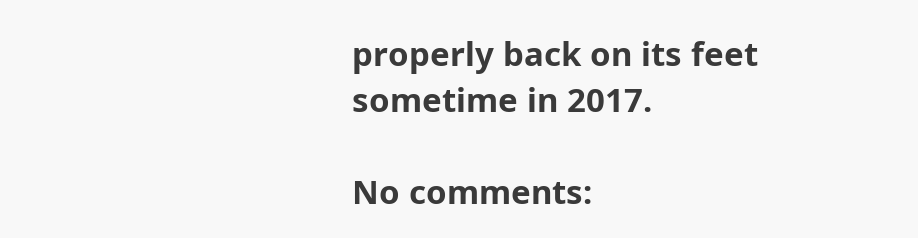properly back on its feet sometime in 2017.

No comments: